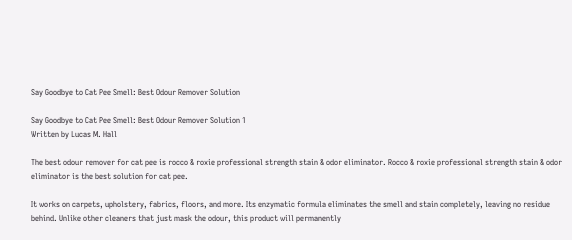Say Goodbye to Cat Pee Smell: Best Odour Remover Solution

Say Goodbye to Cat Pee Smell: Best Odour Remover Solution 1
Written by Lucas M. Hall

The best odour remover for cat pee is rocco & roxie professional strength stain & odor eliminator. Rocco & roxie professional strength stain & odor eliminator is the best solution for cat pee.

It works on carpets, upholstery, fabrics, floors, and more. Its enzymatic formula eliminates the smell and stain completely, leaving no residue behind. Unlike other cleaners that just mask the odour, this product will permanently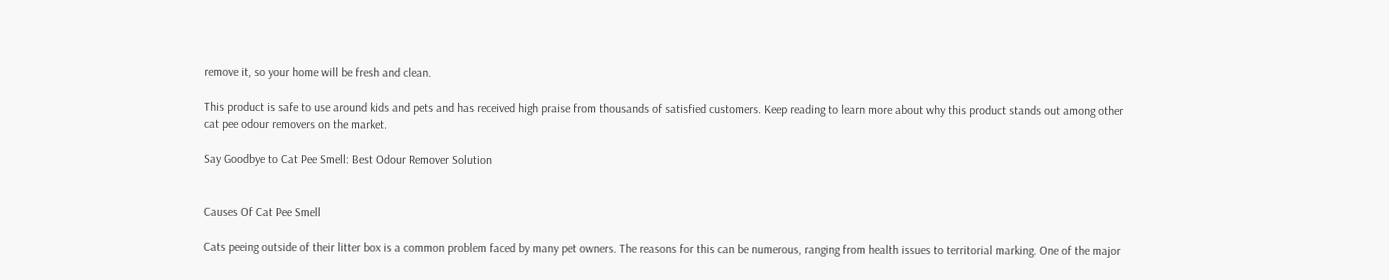remove it, so your home will be fresh and clean.

This product is safe to use around kids and pets and has received high praise from thousands of satisfied customers. Keep reading to learn more about why this product stands out among other cat pee odour removers on the market.

Say Goodbye to Cat Pee Smell: Best Odour Remover Solution


Causes Of Cat Pee Smell

Cats peeing outside of their litter box is a common problem faced by many pet owners. The reasons for this can be numerous, ranging from health issues to territorial marking. One of the major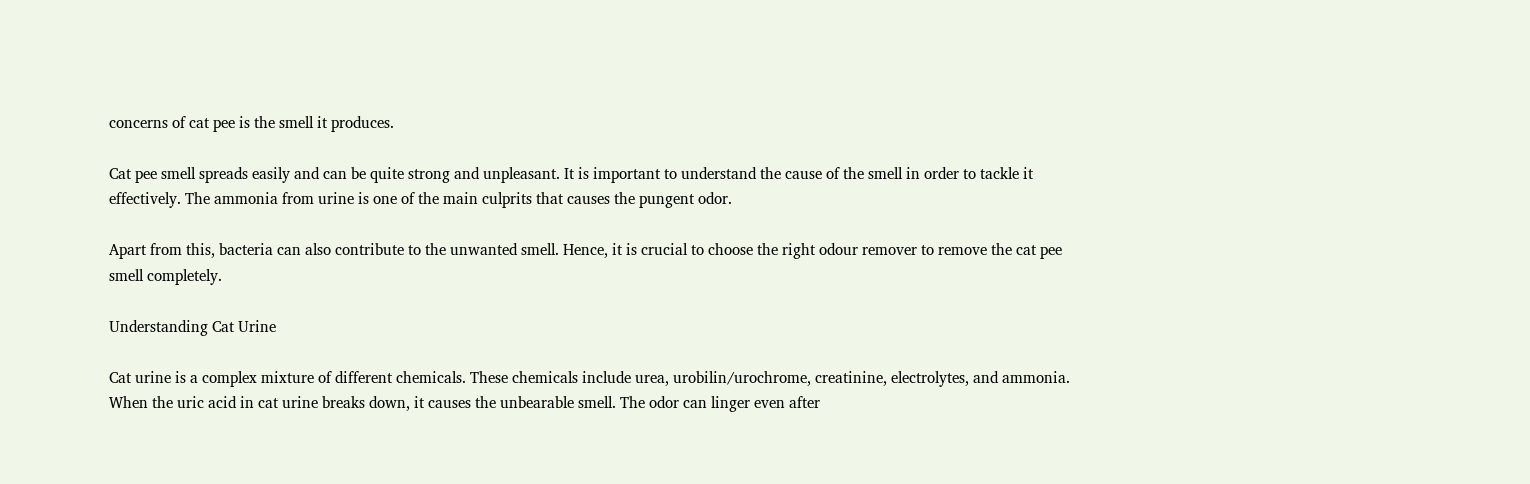concerns of cat pee is the smell it produces.

Cat pee smell spreads easily and can be quite strong and unpleasant. It is important to understand the cause of the smell in order to tackle it effectively. The ammonia from urine is one of the main culprits that causes the pungent odor.

Apart from this, bacteria can also contribute to the unwanted smell. Hence, it is crucial to choose the right odour remover to remove the cat pee smell completely.

Understanding Cat Urine

Cat urine is a complex mixture of different chemicals. These chemicals include urea, urobilin/urochrome, creatinine, electrolytes, and ammonia. When the uric acid in cat urine breaks down, it causes the unbearable smell. The odor can linger even after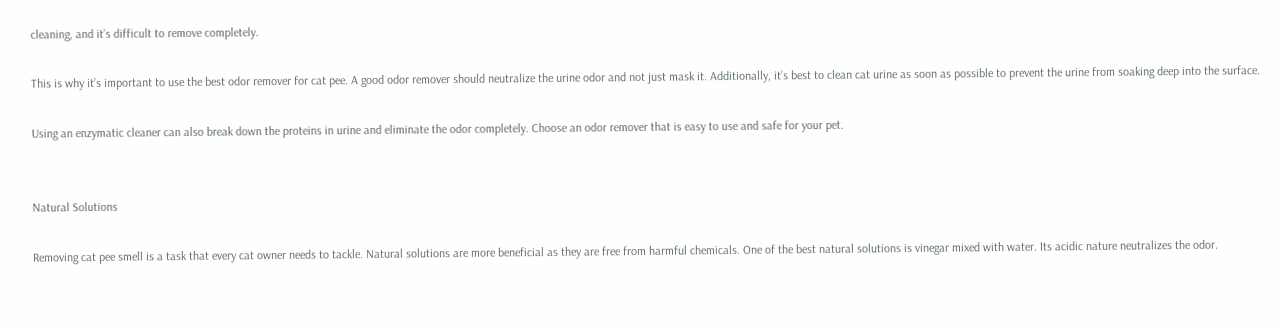cleaning, and it’s difficult to remove completely.

This is why it’s important to use the best odor remover for cat pee. A good odor remover should neutralize the urine odor and not just mask it. Additionally, it’s best to clean cat urine as soon as possible to prevent the urine from soaking deep into the surface.

Using an enzymatic cleaner can also break down the proteins in urine and eliminate the odor completely. Choose an odor remover that is easy to use and safe for your pet.


Natural Solutions

Removing cat pee smell is a task that every cat owner needs to tackle. Natural solutions are more beneficial as they are free from harmful chemicals. One of the best natural solutions is vinegar mixed with water. Its acidic nature neutralizes the odor.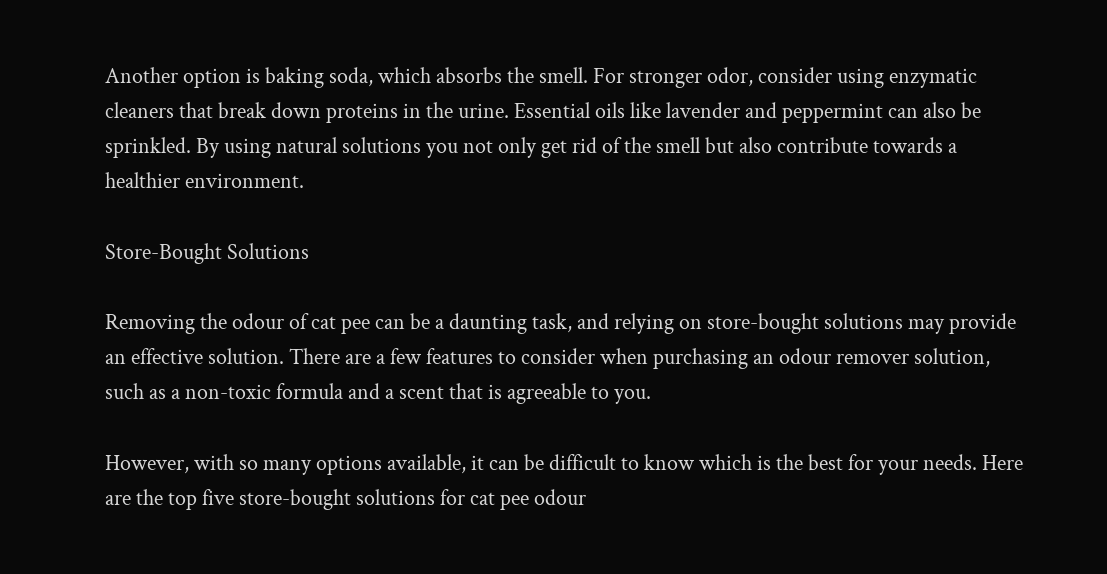Another option is baking soda, which absorbs the smell. For stronger odor, consider using enzymatic cleaners that break down proteins in the urine. Essential oils like lavender and peppermint can also be sprinkled. By using natural solutions you not only get rid of the smell but also contribute towards a healthier environment.

Store-Bought Solutions

Removing the odour of cat pee can be a daunting task, and relying on store-bought solutions may provide an effective solution. There are a few features to consider when purchasing an odour remover solution, such as a non-toxic formula and a scent that is agreeable to you.

However, with so many options available, it can be difficult to know which is the best for your needs. Here are the top five store-bought solutions for cat pee odour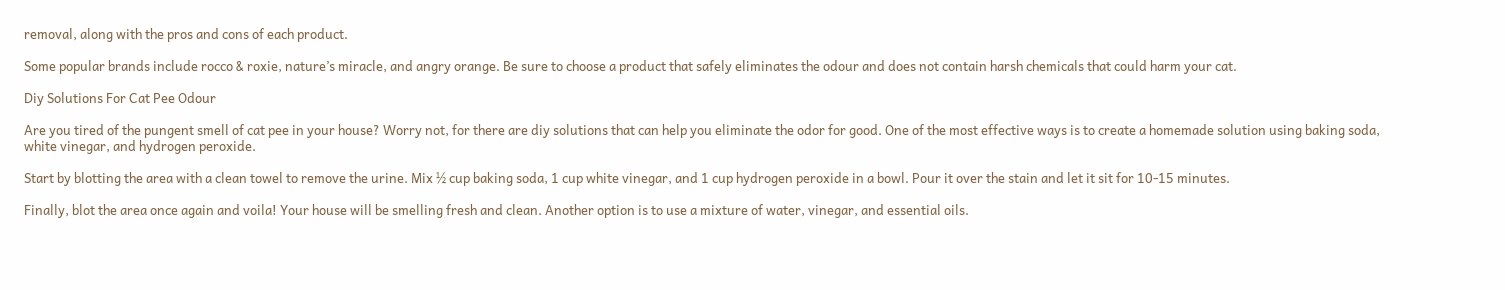removal, along with the pros and cons of each product.

Some popular brands include rocco & roxie, nature’s miracle, and angry orange. Be sure to choose a product that safely eliminates the odour and does not contain harsh chemicals that could harm your cat.

Diy Solutions For Cat Pee Odour

Are you tired of the pungent smell of cat pee in your house? Worry not, for there are diy solutions that can help you eliminate the odor for good. One of the most effective ways is to create a homemade solution using baking soda, white vinegar, and hydrogen peroxide.

Start by blotting the area with a clean towel to remove the urine. Mix ½ cup baking soda, 1 cup white vinegar, and 1 cup hydrogen peroxide in a bowl. Pour it over the stain and let it sit for 10-15 minutes.

Finally, blot the area once again and voila! Your house will be smelling fresh and clean. Another option is to use a mixture of water, vinegar, and essential oils.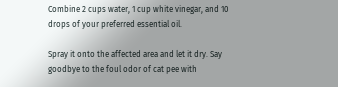Combine 2 cups water, 1 cup white vinegar, and 10 drops of your preferred essential oil.

Spray it onto the affected area and let it dry. Say goodbye to the foul odor of cat pee with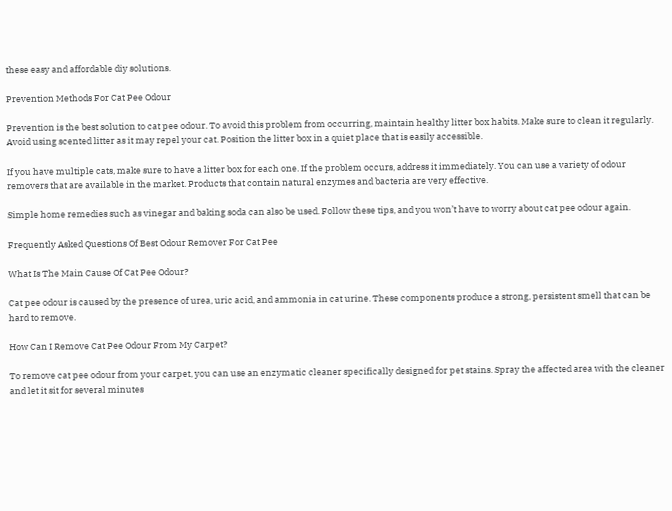these easy and affordable diy solutions.

Prevention Methods For Cat Pee Odour

Prevention is the best solution to cat pee odour. To avoid this problem from occurring, maintain healthy litter box habits. Make sure to clean it regularly. Avoid using scented litter as it may repel your cat. Position the litter box in a quiet place that is easily accessible.

If you have multiple cats, make sure to have a litter box for each one. If the problem occurs, address it immediately. You can use a variety of odour removers that are available in the market. Products that contain natural enzymes and bacteria are very effective.

Simple home remedies such as vinegar and baking soda can also be used. Follow these tips, and you won’t have to worry about cat pee odour again.

Frequently Asked Questions Of Best Odour Remover For Cat Pee

What Is The Main Cause Of Cat Pee Odour?

Cat pee odour is caused by the presence of urea, uric acid, and ammonia in cat urine. These components produce a strong, persistent smell that can be hard to remove.

How Can I Remove Cat Pee Odour From My Carpet?

To remove cat pee odour from your carpet, you can use an enzymatic cleaner specifically designed for pet stains. Spray the affected area with the cleaner and let it sit for several minutes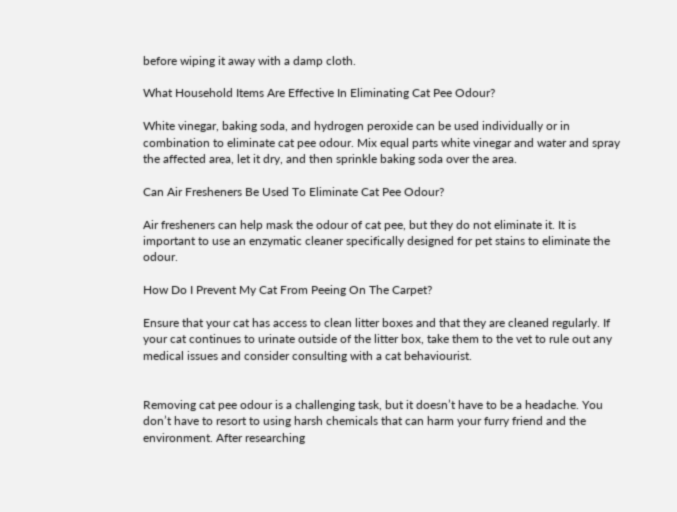before wiping it away with a damp cloth.

What Household Items Are Effective In Eliminating Cat Pee Odour?

White vinegar, baking soda, and hydrogen peroxide can be used individually or in combination to eliminate cat pee odour. Mix equal parts white vinegar and water and spray the affected area, let it dry, and then sprinkle baking soda over the area.

Can Air Fresheners Be Used To Eliminate Cat Pee Odour?

Air fresheners can help mask the odour of cat pee, but they do not eliminate it. It is important to use an enzymatic cleaner specifically designed for pet stains to eliminate the odour.

How Do I Prevent My Cat From Peeing On The Carpet?

Ensure that your cat has access to clean litter boxes and that they are cleaned regularly. If your cat continues to urinate outside of the litter box, take them to the vet to rule out any medical issues and consider consulting with a cat behaviourist.


Removing cat pee odour is a challenging task, but it doesn’t have to be a headache. You don’t have to resort to using harsh chemicals that can harm your furry friend and the environment. After researching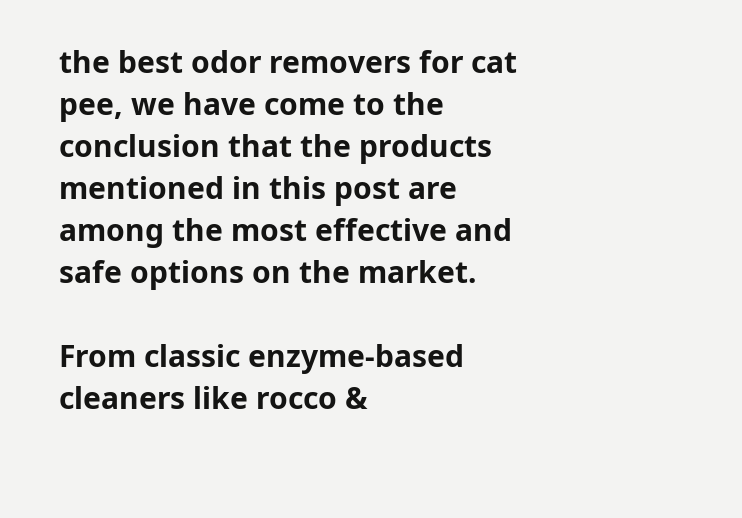the best odor removers for cat pee, we have come to the conclusion that the products mentioned in this post are among the most effective and safe options on the market.

From classic enzyme-based cleaners like rocco &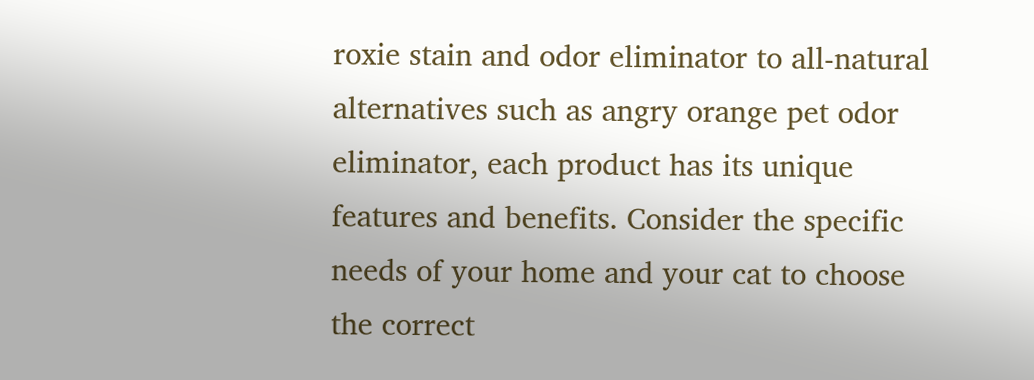roxie stain and odor eliminator to all-natural alternatives such as angry orange pet odor eliminator, each product has its unique features and benefits. Consider the specific needs of your home and your cat to choose the correct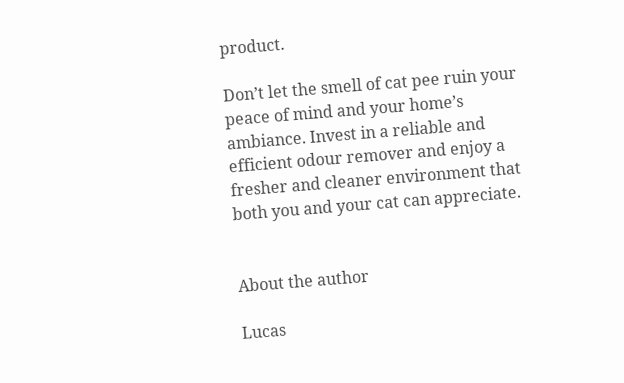product.

Don’t let the smell of cat pee ruin your peace of mind and your home’s ambiance. Invest in a reliable and efficient odour remover and enjoy a fresher and cleaner environment that both you and your cat can appreciate.


About the author

Lucas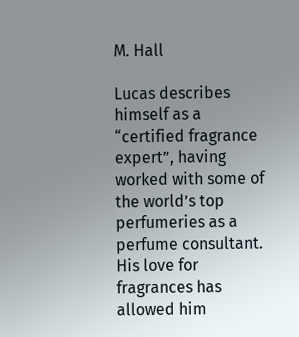M. Hall

Lucas describes himself as a “certified fragrance expert”, having worked with some of the world’s top perfumeries as a perfume consultant. His love for fragrances has allowed him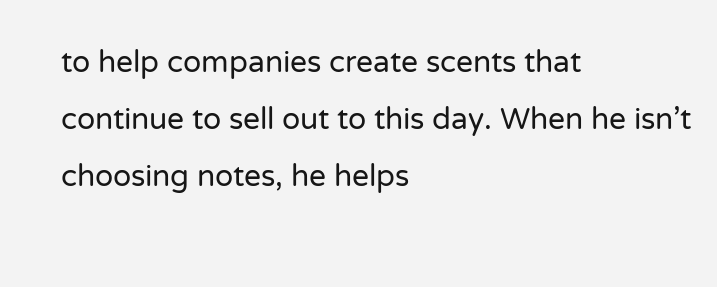to help companies create scents that continue to sell out to this day. When he isn’t choosing notes, he helps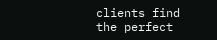clients find the perfect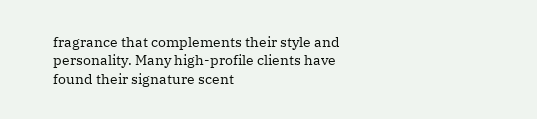fragrance that complements their style and personality. Many high-profile clients have found their signature scent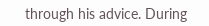through his advice. During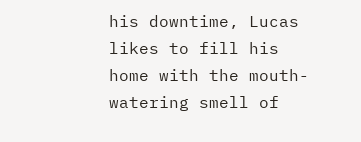his downtime, Lucas likes to fill his home with the mouth-watering smell of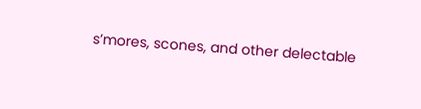s’mores, scones, and other delectable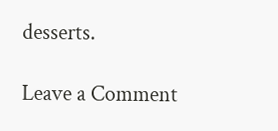desserts.

Leave a Comment